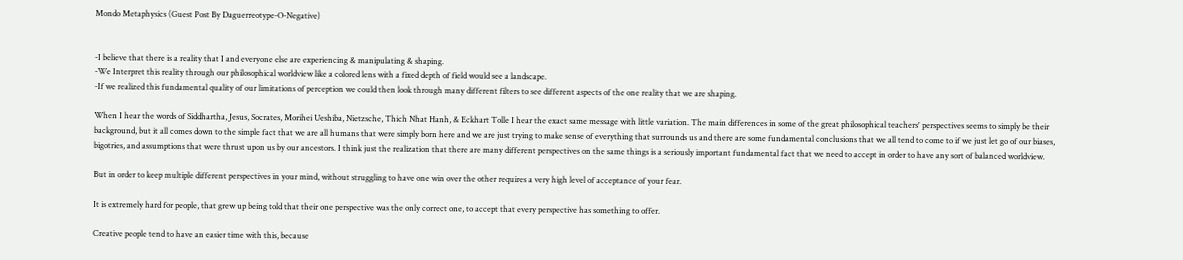Mondo Metaphysics (Guest Post By Daguerreotype-O-Negative)


-I believe that there is a reality that I and everyone else are experiencing & manipulating & shaping.
-We Interpret this reality through our philosophical worldview like a colored lens with a fixed depth of field would see a landscape.
-If we realized this fundamental quality of our limitations of perception we could then look through many different filters to see different aspects of the one reality that we are shaping.

When I hear the words of Siddhartha, Jesus, Socrates, Morihei Ueshiba, Nietzsche, Thich Nhat Hanh, & Eckhart Tolle I hear the exact same message with little variation. The main differences in some of the great philosophical teachers' perspectives seems to simply be their background, but it all comes down to the simple fact that we are all humans that were simply born here and we are just trying to make sense of everything that surrounds us and there are some fundamental conclusions that we all tend to come to if we just let go of our biases, bigotries, and assumptions that were thrust upon us by our ancestors. I think just the realization that there are many different perspectives on the same things is a seriously important fundamental fact that we need to accept in order to have any sort of balanced worldview.

But in order to keep multiple different perspectives in your mind, without struggling to have one win over the other requires a very high level of acceptance of your fear.

It is extremely hard for people, that grew up being told that their one perspective was the only correct one, to accept that every perspective has something to offer.

Creative people tend to have an easier time with this, because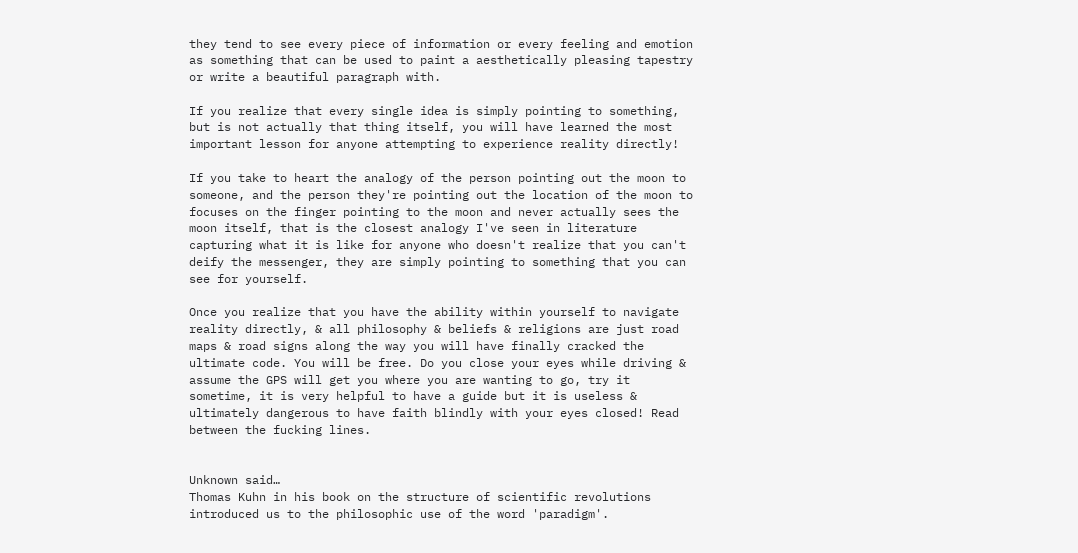they tend to see every piece of information or every feeling and emotion as something that can be used to paint a aesthetically pleasing tapestry or write a beautiful paragraph with.

If you realize that every single idea is simply pointing to something, but is not actually that thing itself, you will have learned the most important lesson for anyone attempting to experience reality directly!

If you take to heart the analogy of the person pointing out the moon to someone, and the person they're pointing out the location of the moon to focuses on the finger pointing to the moon and never actually sees the moon itself, that is the closest analogy I've seen in literature capturing what it is like for anyone who doesn't realize that you can't deify the messenger, they are simply pointing to something that you can see for yourself.

Once you realize that you have the ability within yourself to navigate reality directly, & all philosophy & beliefs & religions are just road maps & road signs along the way you will have finally cracked the ultimate code. You will be free. Do you close your eyes while driving & assume the GPS will get you where you are wanting to go, try it sometime, it is very helpful to have a guide but it is useless & ultimately dangerous to have faith blindly with your eyes closed! Read between the fucking lines.


Unknown said…
Thomas Kuhn in his book on the structure of scientific revolutions introduced us to the philosophic use of the word 'paradigm'.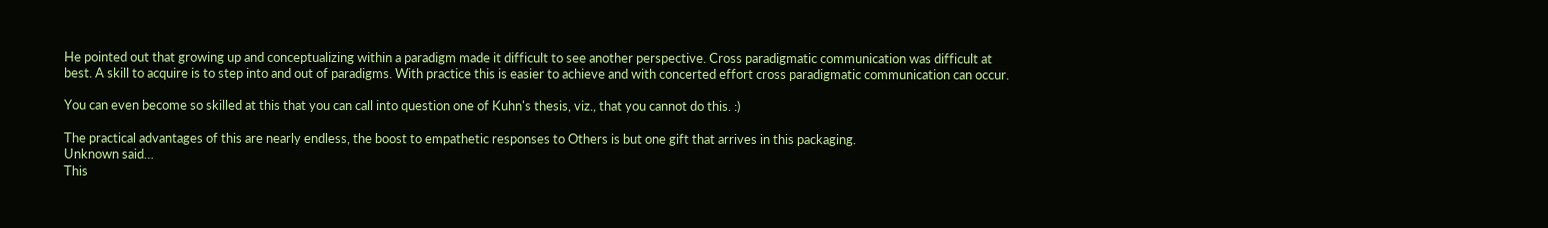He pointed out that growing up and conceptualizing within a paradigm made it difficult to see another perspective. Cross paradigmatic communication was difficult at best. A skill to acquire is to step into and out of paradigms. With practice this is easier to achieve and with concerted effort cross paradigmatic communication can occur.

You can even become so skilled at this that you can call into question one of Kuhn's thesis, viz., that you cannot do this. :)

The practical advantages of this are nearly endless, the boost to empathetic responses to Others is but one gift that arrives in this packaging.
Unknown said…
This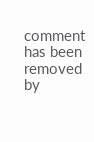comment has been removed by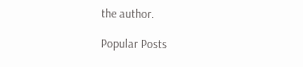the author.

Popular Posts